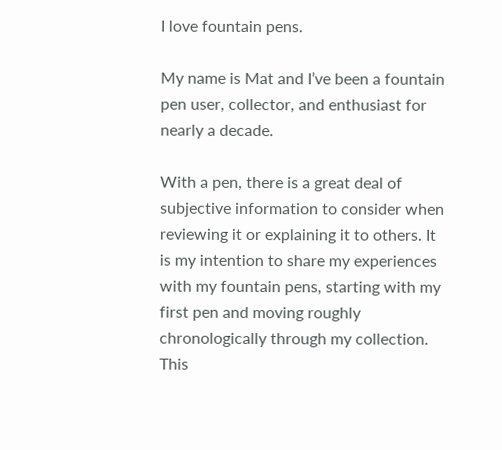I love fountain pens.

My name is Mat and I’ve been a fountain pen user, collector, and enthusiast for nearly a decade.

With a pen, there is a great deal of subjective information to consider when reviewing it or explaining it to others. It is my intention to share my experiences with my fountain pens, starting with my first pen and moving roughly chronologically through my collection. This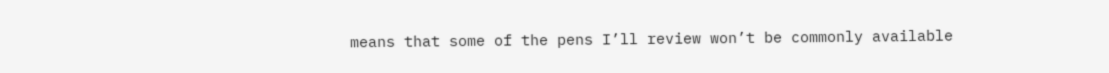means that some of the pens I’ll review won’t be commonly available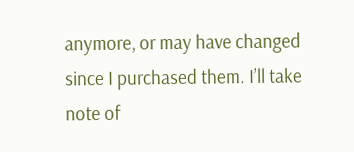anymore, or may have changed since I purchased them. I’ll take note of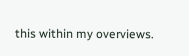this within my overviews.